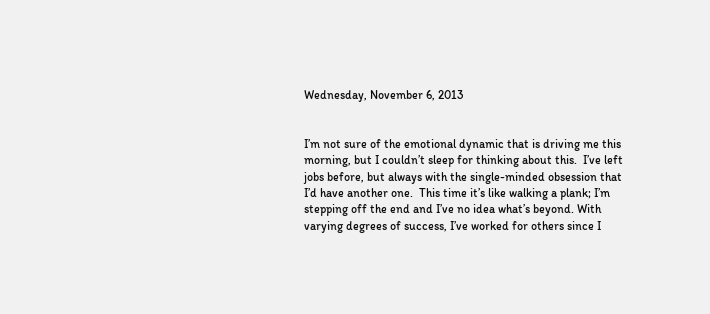Wednesday, November 6, 2013


I’m not sure of the emotional dynamic that is driving me this morning, but I couldn’t sleep for thinking about this.  I’ve left jobs before, but always with the single-minded obsession that I’d have another one.  This time it’s like walking a plank; I’m stepping off the end and I’ve no idea what’s beyond. With varying degrees of success, I’ve worked for others since I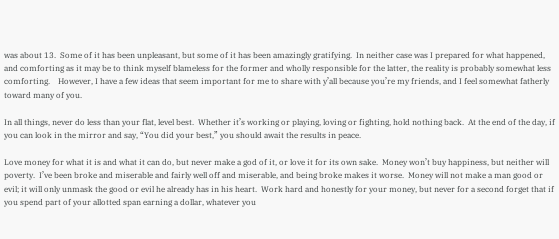was about 13.  Some of it has been unpleasant, but some of it has been amazingly gratifying.  In neither case was I prepared for what happened, and comforting as it may be to think myself blameless for the former and wholly responsible for the latter, the reality is probably somewhat less comforting.    However, I have a few ideas that seem important for me to share with y’all because you’re my friends, and I feel somewhat fatherly toward many of you.

In all things, never do less than your flat, level best.  Whether it’s working or playing, loving or fighting, hold nothing back.  At the end of the day, if you can look in the mirror and say, “You did your best,” you should await the results in peace.

Love money for what it is and what it can do, but never make a god of it, or love it for its own sake.  Money won’t buy happiness, but neither will poverty.  I’ve been broke and miserable and fairly well off and miserable, and being broke makes it worse.  Money will not make a man good or evil; it will only unmask the good or evil he already has in his heart.  Work hard and honestly for your money, but never for a second forget that if you spend part of your allotted span earning a dollar, whatever you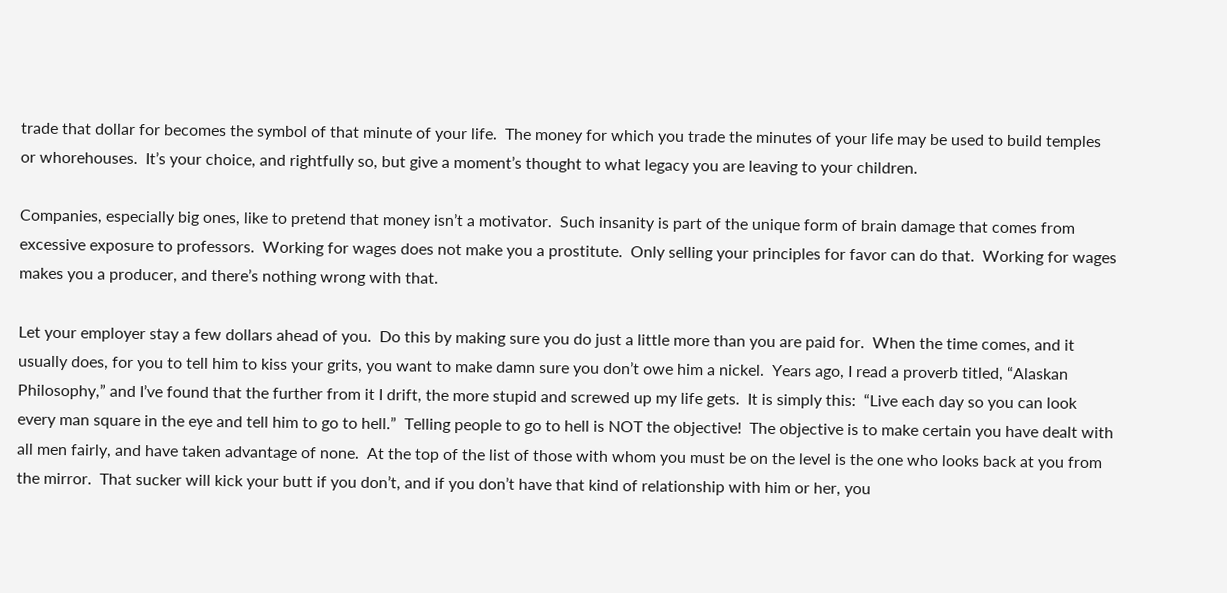trade that dollar for becomes the symbol of that minute of your life.  The money for which you trade the minutes of your life may be used to build temples or whorehouses.  It’s your choice, and rightfully so, but give a moment’s thought to what legacy you are leaving to your children.

Companies, especially big ones, like to pretend that money isn’t a motivator.  Such insanity is part of the unique form of brain damage that comes from excessive exposure to professors.  Working for wages does not make you a prostitute.  Only selling your principles for favor can do that.  Working for wages makes you a producer, and there’s nothing wrong with that.

Let your employer stay a few dollars ahead of you.  Do this by making sure you do just a little more than you are paid for.  When the time comes, and it usually does, for you to tell him to kiss your grits, you want to make damn sure you don’t owe him a nickel.  Years ago, I read a proverb titled, “Alaskan Philosophy,” and I’ve found that the further from it I drift, the more stupid and screwed up my life gets.  It is simply this:  “Live each day so you can look every man square in the eye and tell him to go to hell.”  Telling people to go to hell is NOT the objective!  The objective is to make certain you have dealt with all men fairly, and have taken advantage of none.  At the top of the list of those with whom you must be on the level is the one who looks back at you from the mirror.  That sucker will kick your butt if you don’t, and if you don’t have that kind of relationship with him or her, you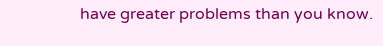have greater problems than you know.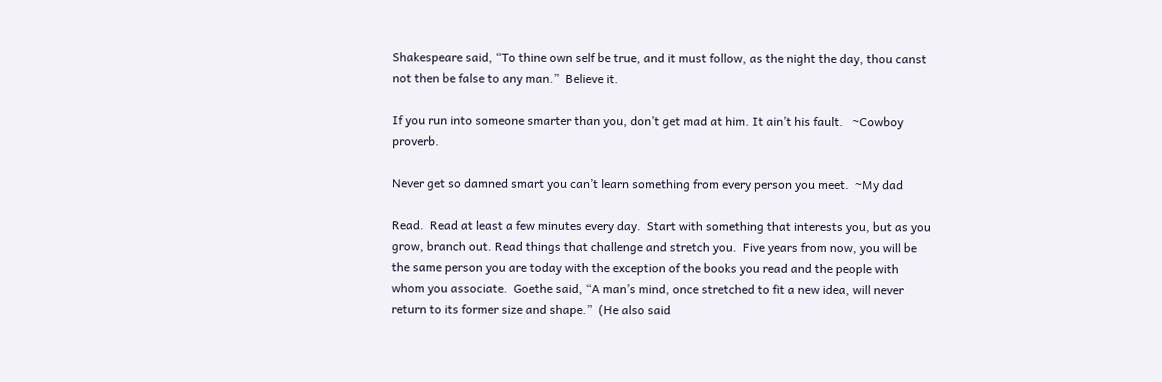Shakespeare said, “To thine own self be true, and it must follow, as the night the day, thou canst not then be false to any man.”  Believe it.

If you run into someone smarter than you, don’t get mad at him. It ain’t his fault.   ~Cowboy proverb.

Never get so damned smart you can’t learn something from every person you meet.  ~My dad

Read.  Read at least a few minutes every day.  Start with something that interests you, but as you grow, branch out. Read things that challenge and stretch you.  Five years from now, you will be the same person you are today with the exception of the books you read and the people with whom you associate.  Goethe said, “A man’s mind, once stretched to fit a new idea, will never return to its former size and shape.”  (He also said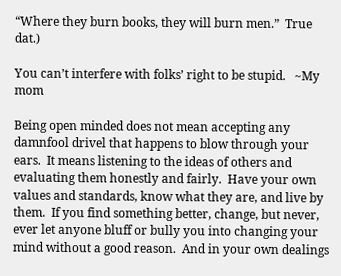“Where they burn books, they will burn men.”  True dat.)

You can’t interfere with folks’ right to be stupid.   ~My mom

Being open minded does not mean accepting any damnfool drivel that happens to blow through your ears.  It means listening to the ideas of others and evaluating them honestly and fairly.  Have your own values and standards, know what they are, and live by them.  If you find something better, change, but never, ever let anyone bluff or bully you into changing your mind without a good reason.  And in your own dealings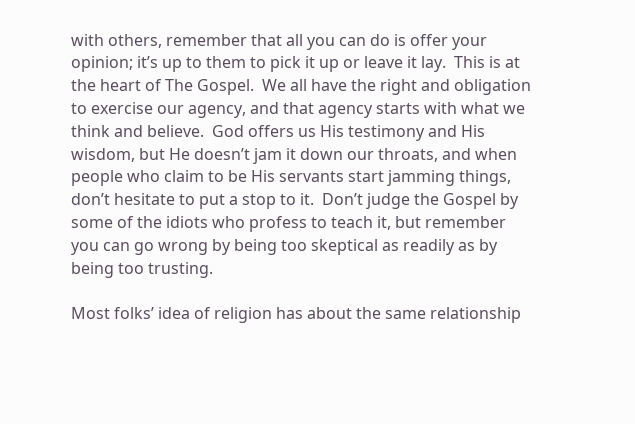with others, remember that all you can do is offer your opinion; it’s up to them to pick it up or leave it lay.  This is at the heart of The Gospel.  We all have the right and obligation to exercise our agency, and that agency starts with what we think and believe.  God offers us His testimony and His wisdom, but He doesn’t jam it down our throats, and when people who claim to be His servants start jamming things, don’t hesitate to put a stop to it.  Don’t judge the Gospel by some of the idiots who profess to teach it, but remember you can go wrong by being too skeptical as readily as by being too trusting.

Most folks’ idea of religion has about the same relationship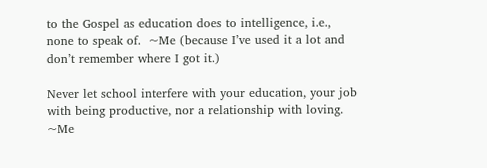to the Gospel as education does to intelligence, i.e., none to speak of.  ~Me (because I’ve used it a lot and don’t remember where I got it.)

Never let school interfere with your education, your job with being productive, nor a relationship with loving.  ~Me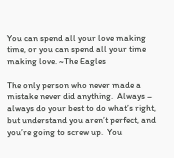You can spend all your love making time, or you can spend all your time making love. ~The Eagles

The only person who never made a mistake never did anything.  Always – always do your best to do what’s right, but understand you aren’t perfect, and you’re going to screw up.  You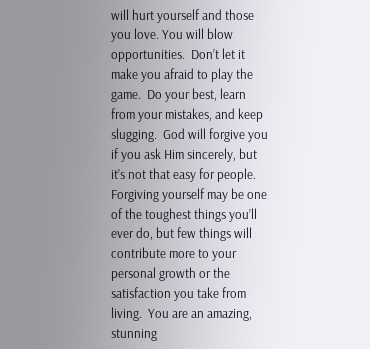will hurt yourself and those you love. You will blow opportunities.  Don’t let it make you afraid to play the game.  Do your best, learn from your mistakes, and keep slugging.  God will forgive you if you ask Him sincerely, but it’s not that easy for people.  Forgiving yourself may be one of the toughest things you’ll ever do, but few things will contribute more to your personal growth or the satisfaction you take from living.  You are an amazing, stunning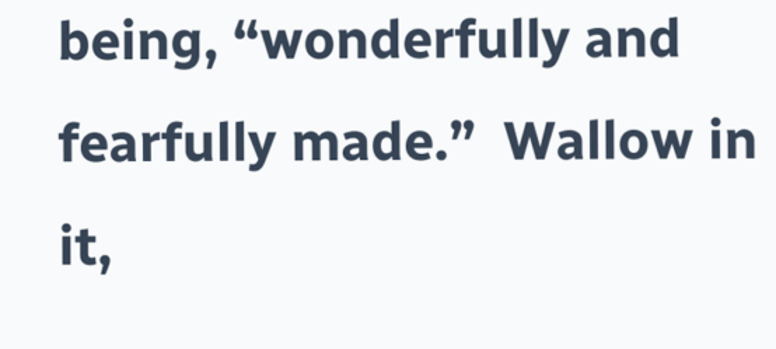being, “wonderfully and fearfully made.”  Wallow in it,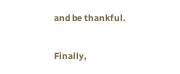and be thankful.

Finally,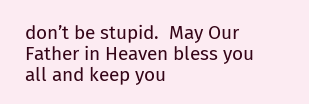don’t be stupid.  May Our Father in Heaven bless you all and keep you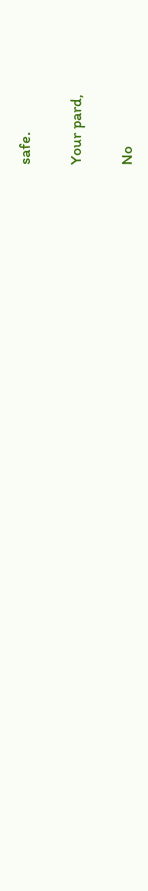safe.

Your pard,

No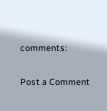comments:

Post a Comment